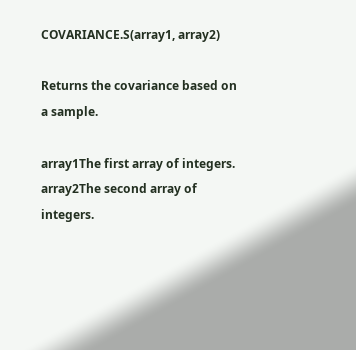COVARIANCE.S(array1, array2)

Returns the covariance based on a sample.

array1The first array of integers.
array2The second array of integers.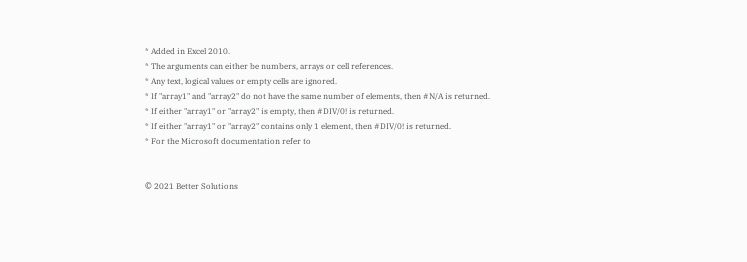* Added in Excel 2010.
* The arguments can either be numbers, arrays or cell references.
* Any text, logical values or empty cells are ignored.
* If "array1" and "array2" do not have the same number of elements, then #N/A is returned.
* If either "array1" or "array2" is empty, then #DIV/0! is returned.
* If either "array1" or "array2" contains only 1 element, then #DIV/0! is returned.
* For the Microsoft documentation refer to


© 2021 Better Solutions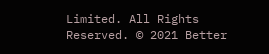Limited. All Rights Reserved. © 2021 Better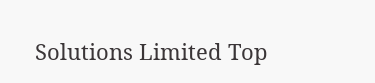Solutions Limited Top